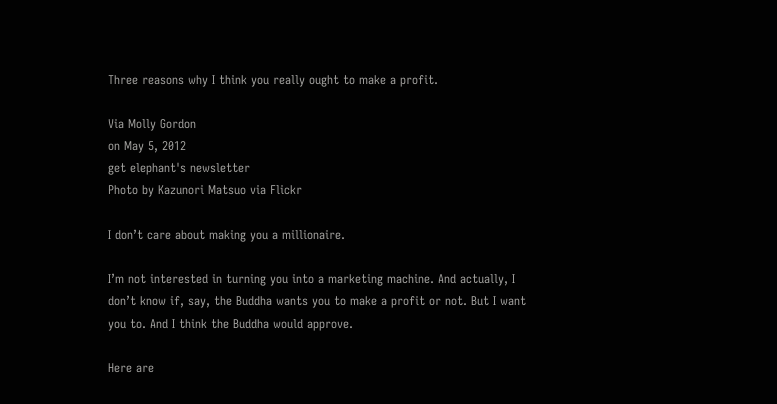Three reasons why I think you really ought to make a profit.

Via Molly Gordon
on May 5, 2012
get elephant's newsletter
Photo by Kazunori Matsuo via Flickr

I don’t care about making you a millionaire.

I’m not interested in turning you into a marketing machine. And actually, I don’t know if, say, the Buddha wants you to make a profit or not. But I want you to. And I think the Buddha would approve.

Here are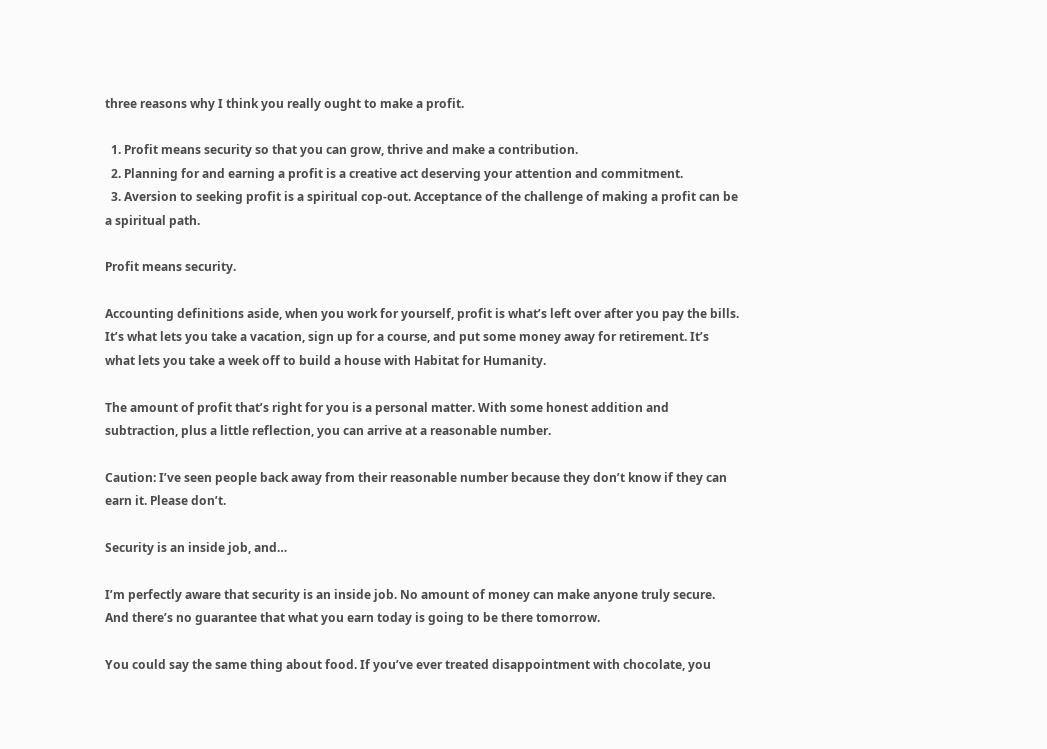three reasons why I think you really ought to make a profit.

  1. Profit means security so that you can grow, thrive and make a contribution.
  2. Planning for and earning a profit is a creative act deserving your attention and commitment.
  3. Aversion to seeking profit is a spiritual cop-out. Acceptance of the challenge of making a profit can be a spiritual path.

Profit means security.

Accounting definitions aside, when you work for yourself, profit is what’s left over after you pay the bills. It’s what lets you take a vacation, sign up for a course, and put some money away for retirement. It’s what lets you take a week off to build a house with Habitat for Humanity.

The amount of profit that’s right for you is a personal matter. With some honest addition and subtraction, plus a little reflection, you can arrive at a reasonable number.

Caution: I’ve seen people back away from their reasonable number because they don’t know if they can earn it. Please don’t.

Security is an inside job, and…

I’m perfectly aware that security is an inside job. No amount of money can make anyone truly secure. And there’s no guarantee that what you earn today is going to be there tomorrow.

You could say the same thing about food. If you’ve ever treated disappointment with chocolate, you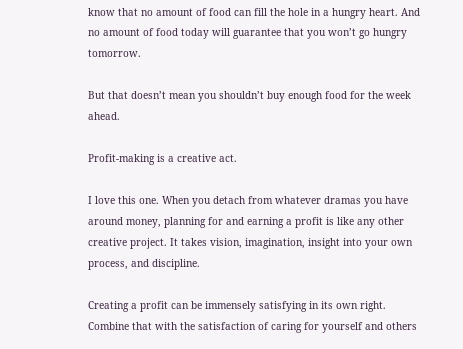know that no amount of food can fill the hole in a hungry heart. And no amount of food today will guarantee that you won’t go hungry tomorrow.

But that doesn’t mean you shouldn’t buy enough food for the week ahead.

Profit-making is a creative act.

I love this one. When you detach from whatever dramas you have around money, planning for and earning a profit is like any other creative project. It takes vision, imagination, insight into your own process, and discipline.

Creating a profit can be immensely satisfying in its own right. Combine that with the satisfaction of caring for yourself and others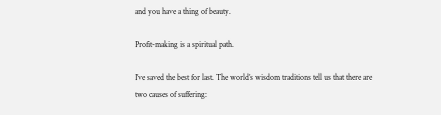and you have a thing of beauty.

Profit-making is a spiritual path.

I’ve saved the best for last. The world’s wisdom traditions tell us that there are two causes of suffering: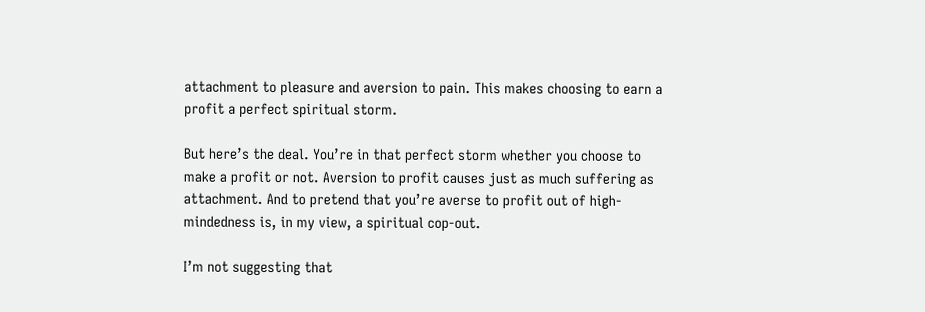attachment to pleasure and aversion to pain. This makes choosing to earn a profit a perfect spiritual storm.

But here’s the deal. You’re in that perfect storm whether you choose to make a profit or not. Aversion to profit causes just as much suffering as attachment. And to pretend that you’re averse to profit out of high-mindedness is, in my view, a spiritual cop-out.

I’m not suggesting that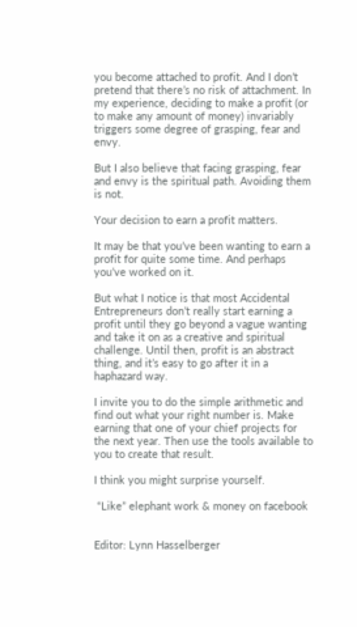you become attached to profit. And I don’t pretend that there’s no risk of attachment. In my experience, deciding to make a profit (or to make any amount of money) invariably triggers some degree of grasping, fear and envy.

But I also believe that facing grasping, fear and envy is the spiritual path. Avoiding them is not.

Your decision to earn a profit matters.

It may be that you’ve been wanting to earn a profit for quite some time. And perhaps you’ve worked on it.

But what I notice is that most Accidental Entrepreneurs don’t really start earning a profit until they go beyond a vague wanting and take it on as a creative and spiritual challenge. Until then, profit is an abstract thing, and it’s easy to go after it in a haphazard way.

I invite you to do the simple arithmetic and find out what your right number is. Make earning that one of your chief projects for the next year. Then use the tools available to you to create that result.

I think you might surprise yourself.

 “Like” elephant work & money on facebook


Editor: Lynn Hasselberger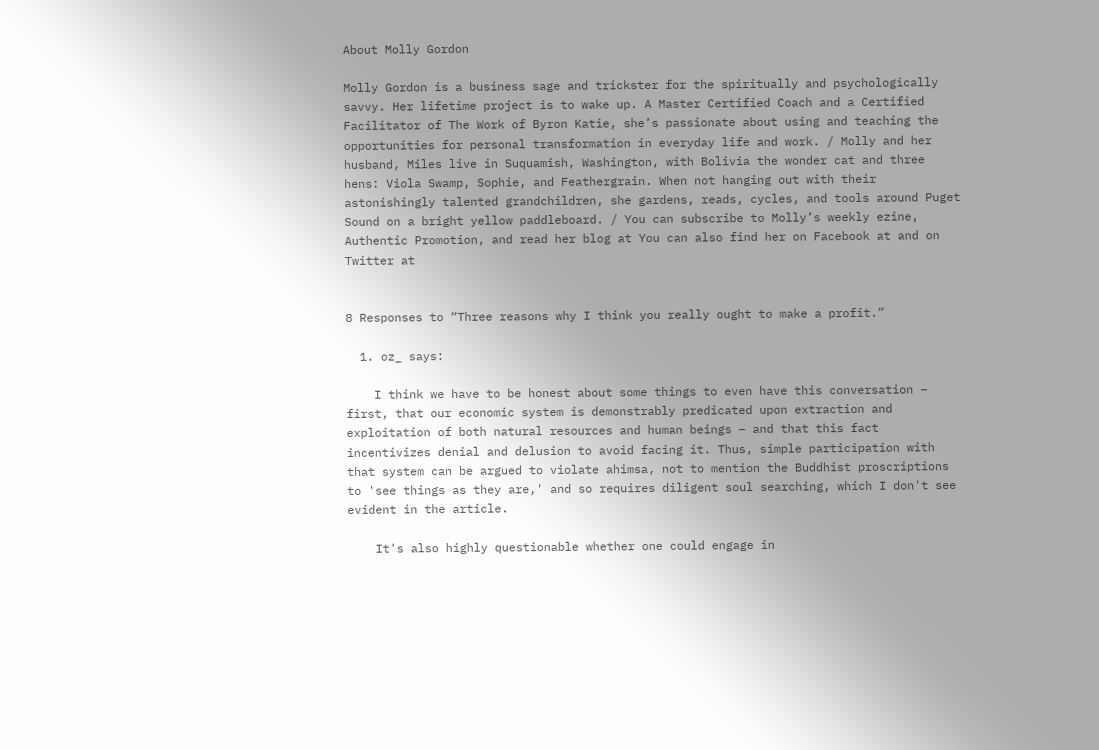About Molly Gordon

Molly Gordon is a business sage and trickster for the spiritually and psychologically savvy. Her lifetime project is to wake up. A Master Certified Coach and a Certified Facilitator of The Work of Byron Katie, she’s passionate about using and teaching the opportunities for personal transformation in everyday life and work. / Molly and her husband, Miles live in Suquamish, Washington, with Bolivia the wonder cat and three hens: Viola Swamp, Sophie, and Feathergrain. When not hanging out with their astonishingly talented grandchildren, she gardens, reads, cycles, and tools around Puget Sound on a bright yellow paddleboard. / You can subscribe to Molly’s weekly ezine, Authentic Promotion, and read her blog at You can also find her on Facebook at and on Twitter at


8 Responses to “Three reasons why I think you really ought to make a profit.”

  1. oz_ says:

    I think we have to be honest about some things to even have this conversation – first, that our economic system is demonstrably predicated upon extraction and exploitation of both natural resources and human beings – and that this fact incentivizes denial and delusion to avoid facing it. Thus, simple participation with that system can be argued to violate ahimsa, not to mention the Buddhist proscriptions to 'see things as they are,' and so requires diligent soul searching, which I don't see evident in the article.

    It's also highly questionable whether one could engage in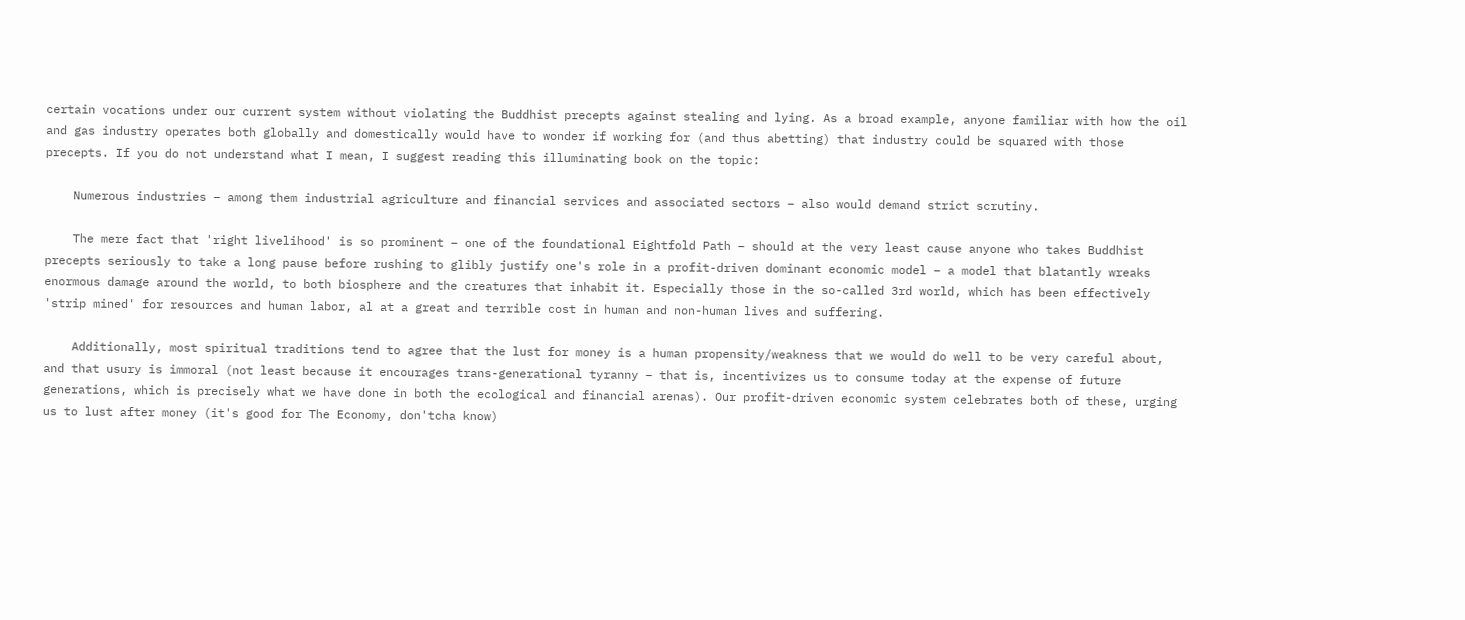certain vocations under our current system without violating the Buddhist precepts against stealing and lying. As a broad example, anyone familiar with how the oil and gas industry operates both globally and domestically would have to wonder if working for (and thus abetting) that industry could be squared with those precepts. If you do not understand what I mean, I suggest reading this illuminating book on the topic:

    Numerous industries – among them industrial agriculture and financial services and associated sectors – also would demand strict scrutiny.

    The mere fact that 'right livelihood' is so prominent – one of the foundational Eightfold Path – should at the very least cause anyone who takes Buddhist precepts seriously to take a long pause before rushing to glibly justify one's role in a profit-driven dominant economic model – a model that blatantly wreaks enormous damage around the world, to both biosphere and the creatures that inhabit it. Especially those in the so-called 3rd world, which has been effectively 'strip mined' for resources and human labor, al at a great and terrible cost in human and non-human lives and suffering.

    Additionally, most spiritual traditions tend to agree that the lust for money is a human propensity/weakness that we would do well to be very careful about, and that usury is immoral (not least because it encourages trans-generational tyranny – that is, incentivizes us to consume today at the expense of future generations, which is precisely what we have done in both the ecological and financial arenas). Our profit-driven economic system celebrates both of these, urging us to lust after money (it's good for The Economy, don'tcha know)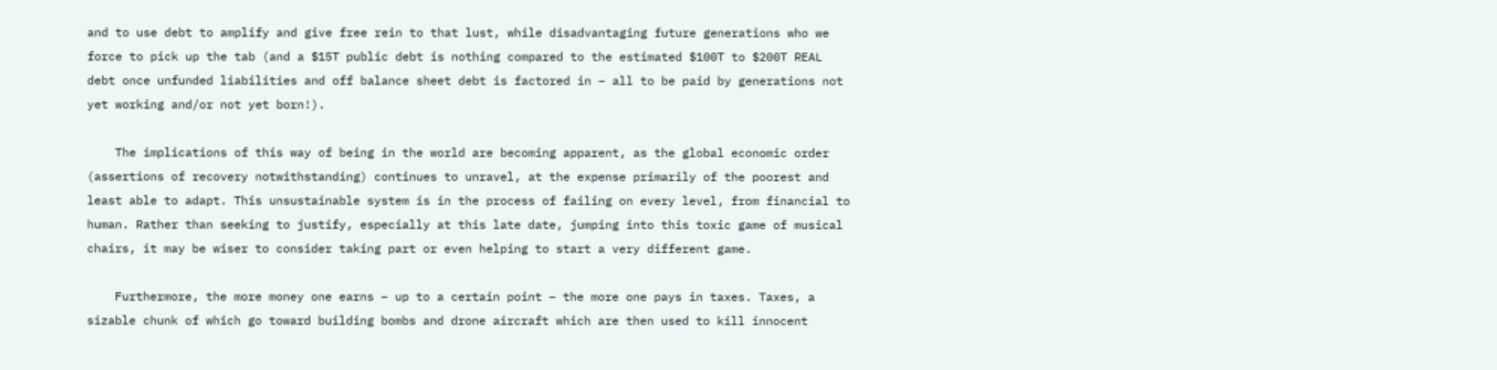and to use debt to amplify and give free rein to that lust, while disadvantaging future generations who we force to pick up the tab (and a $15T public debt is nothing compared to the estimated $100T to $200T REAL debt once unfunded liabilities and off balance sheet debt is factored in – all to be paid by generations not yet working and/or not yet born!).

    The implications of this way of being in the world are becoming apparent, as the global economic order (assertions of recovery notwithstanding) continues to unravel, at the expense primarily of the poorest and least able to adapt. This unsustainable system is in the process of failing on every level, from financial to human. Rather than seeking to justify, especially at this late date, jumping into this toxic game of musical chairs, it may be wiser to consider taking part or even helping to start a very different game.

    Furthermore, the more money one earns – up to a certain point – the more one pays in taxes. Taxes, a sizable chunk of which go toward building bombs and drone aircraft which are then used to kill innocent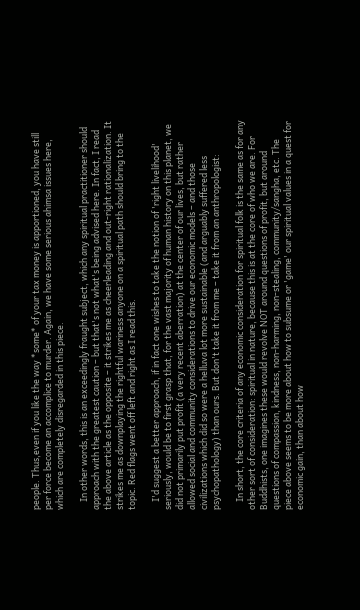people. Thus,even if you like the way *some* of your tax money is apportioned, you have still per force become an accomplice to murder. Again, we have some serious ahimsa issues here, which are completely disregarded in this piece.

    In other words, this is an exceedingly fraught subject, which any spiritual practitioner should approach with the greatest caution – but that's not what's being advised here. In fact, I read the above article as the opposite – it strikes me as cheerleading and out-right rationalization. It strikes me as downplaying the rightful wariness anyone on a spiritual path should bring to the topic. Red flags went off left and right as I read this.

    I'd suggest a better approach, if in fact one wishes to take the notion of 'right livelihood' seriously, would be to first grasp that, for the vast majority of human history on this planet, we did not primarily put profit (a very recent aberration) at the center of our lives, but rather allowed social and community considerations to drive our economic models – and those civilizations which did so were a helluva lot more sustainable (and arguably suffered less psychopathology) than ours. But don't take it from me – take it from an anthropologist:

    In short, the core criteria of any economic consideration for spiritual folk is the same as for any other sort of consideration: spiritual in nature, because this is at the core of who we are. For Buddhists, one imagines these would revolve NOT around questions of profit, but around questions of compassion, kindness, non-harming, non-stealing, community/sangha, etc. The piece above seems to be more about how to subsume or 'game' our spiritual values in a quest for economic gain, than about how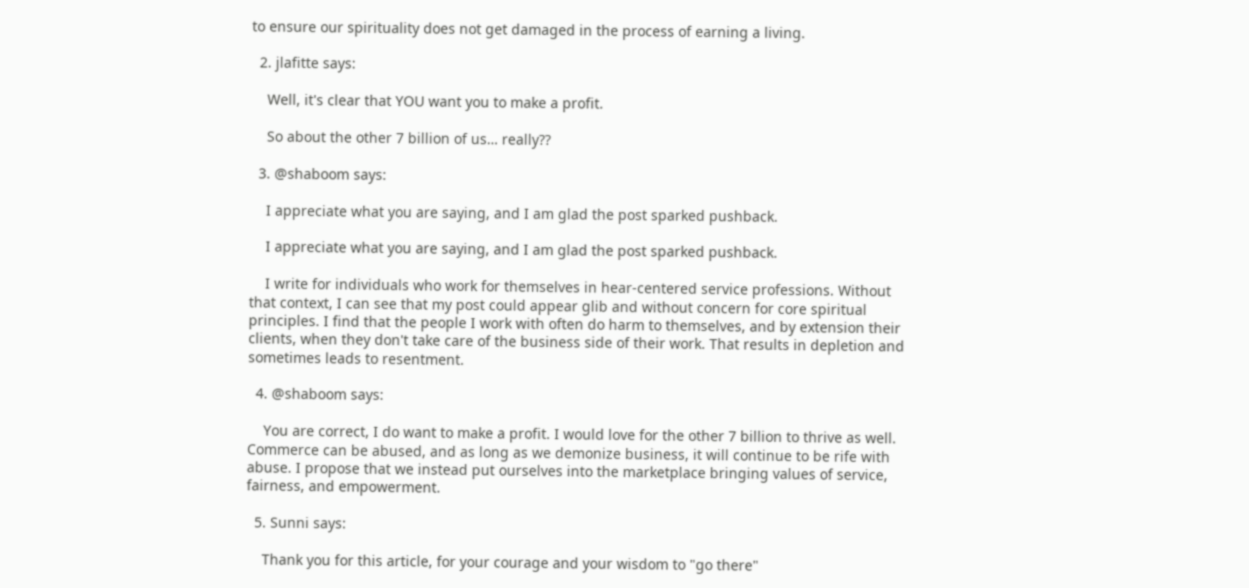to ensure our spirituality does not get damaged in the process of earning a living.

  2. jlafitte says:

    Well, it's clear that YOU want you to make a profit.

    So about the other 7 billion of us… really??

  3. @shaboom says:

    I appreciate what you are saying, and I am glad the post sparked pushback.

    I appreciate what you are saying, and I am glad the post sparked pushback.

    I write for individuals who work for themselves in hear-centered service professions. Without that context, I can see that my post could appear glib and without concern for core spiritual principles. I find that the people I work with often do harm to themselves, and by extension their clients, when they don't take care of the business side of their work. That results in depletion and sometimes leads to resentment.

  4. @shaboom says:

    You are correct, I do want to make a profit. I would love for the other 7 billion to thrive as well. Commerce can be abused, and as long as we demonize business, it will continue to be rife with abuse. I propose that we instead put ourselves into the marketplace bringing values of service, fairness, and empowerment.

  5. Sunni says:

    Thank you for this article, for your courage and your wisdom to "go there"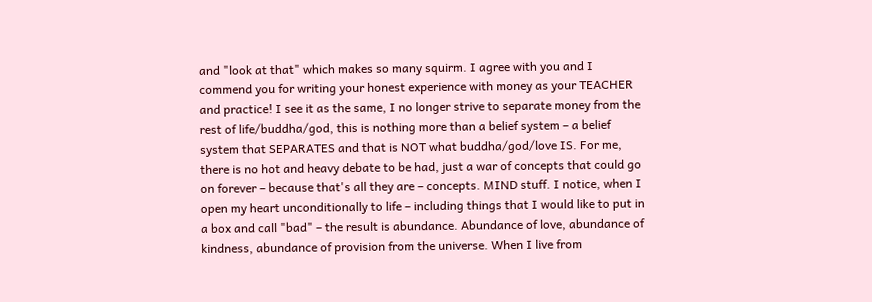and "look at that" which makes so many squirm. I agree with you and I commend you for writing your honest experience with money as your TEACHER and practice! I see it as the same, I no longer strive to separate money from the rest of life/buddha/god, this is nothing more than a belief system – a belief system that SEPARATES and that is NOT what buddha/god/love IS. For me, there is no hot and heavy debate to be had, just a war of concepts that could go on forever – because that's all they are – concepts. MIND stuff. I notice, when I open my heart unconditionally to life – including things that I would like to put in a box and call "bad" – the result is abundance. Abundance of love, abundance of kindness, abundance of provision from the universe. When I live from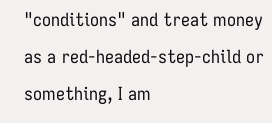"conditions" and treat money as a red-headed-step-child or something, I am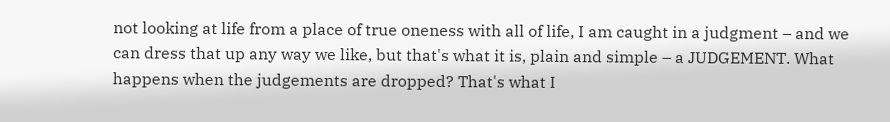not looking at life from a place of true oneness with all of life, I am caught in a judgment – and we can dress that up any way we like, but that's what it is, plain and simple – a JUDGEMENT. What happens when the judgements are dropped? That's what I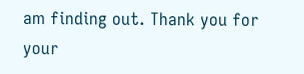am finding out. Thank you for your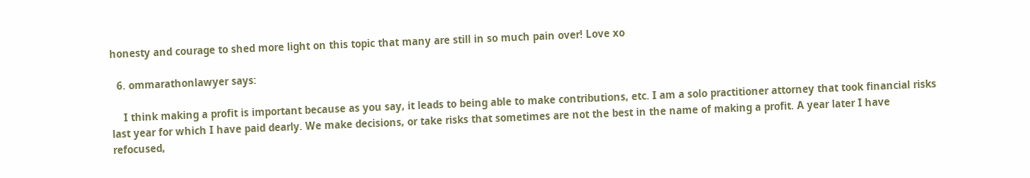honesty and courage to shed more light on this topic that many are still in so much pain over! Love xo

  6. ommarathonlawyer says:

    I think making a profit is important because as you say, it leads to being able to make contributions, etc. I am a solo practitioner attorney that took financial risks last year for which I have paid dearly. We make decisions, or take risks that sometimes are not the best in the name of making a profit. A year later I have refocused,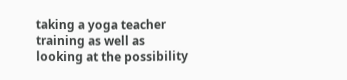taking a yoga teacher training as well as looking at the possibility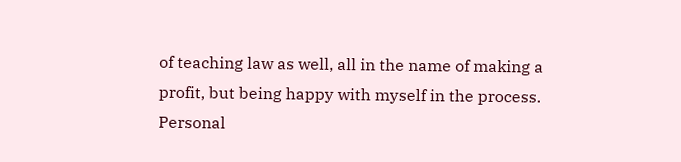of teaching law as well, all in the name of making a profit, but being happy with myself in the process. Personal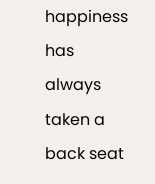happiness has always taken a back seat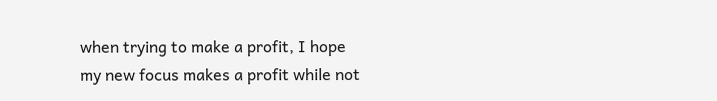when trying to make a profit, I hope my new focus makes a profit while not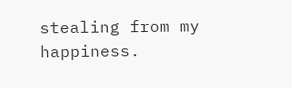stealing from my happiness.